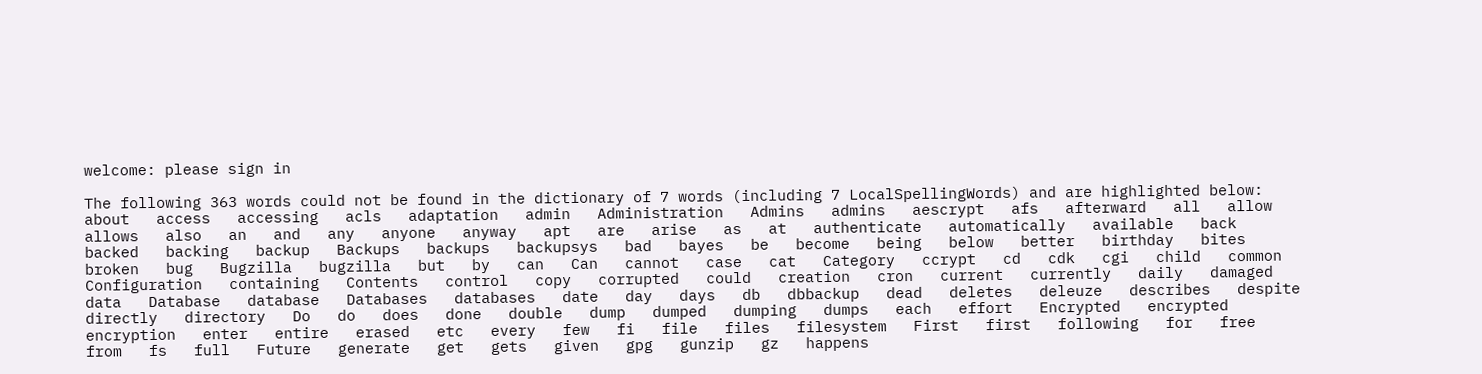welcome: please sign in

The following 363 words could not be found in the dictionary of 7 words (including 7 LocalSpellingWords) and are highlighted below:
about   access   accessing   acls   adaptation   admin   Administration   Admins   admins   aescrypt   afs   afterward   all   allow   allows   also   an   and   any   anyone   anyway   apt   are   arise   as   at   authenticate   automatically   available   back   backed   backing   backup   Backups   backups   backupsys   bad   bayes   be   become   being   below   better   birthday   bites   broken   bug   Bugzilla   bugzilla   but   by   can   Can   cannot   case   cat   Category   ccrypt   cd   cdk   cgi   child   common   Configuration   containing   Contents   control   copy   corrupted   could   creation   cron   current   currently   daily   damaged   data   Database   database   Databases   databases   date   day   days   db   dbbackup   dead   deletes   deleuze   describes   despite   directly   directory   Do   do   does   done   double   dump   dumped   dumping   dumps   each   effort   Encrypted   encrypted   encryption   enter   entire   erased   etc   every   few   fi   file   files   filesystem   First   first   following   for   free   from   fs   full   Future   generate   get   gets   given   gpg   gunzip   gz   happens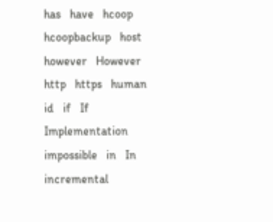has   have   hcoop   hcoopbackup   host   however   However   http   https   human   id   if   If   Implementation   impossible   in   In   incremental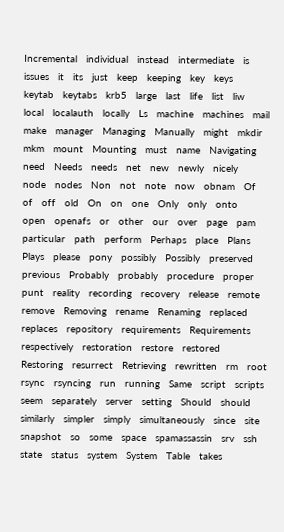Incremental   individual   instead   intermediate   is   issues   it   its   just   keep   keeping   key   keys   keytab   keytabs   krb5   large   last   life   list   liw   local   localauth   locally   Ls   machine   machines   mail   make   manager   Managing   Manually   might   mkdir   mkm   mount   Mounting   must   name   Navigating   need   Needs   needs   net   new   newly   nicely   node   nodes   Non   not   note   now   obnam   Of   of   off   old   On   on   one   Only   only   onto   open   openafs   or   other   our   over   page   pam   particular   path   perform   Perhaps   place   Plans   Plays   please   pony   possibly   Possibly   preserved   previous   Probably   probably   procedure   proper   punt   reality   recording   recovery   release   remote   remove   Removing   rename   Renaming   replaced   replaces   repository   requirements   Requirements   respectively   restoration   restore   restored   Restoring   resurrect   Retrieving   rewritten   rm   root   rsync   rsyncing   run   running   Same   script   scripts   seem   separately   server   setting   Should   should   similarly   simpler   simply   simultaneously   since   site   snapshot   so   some   space   spamassassin   srv   ssh   state   status   system   System   Table   takes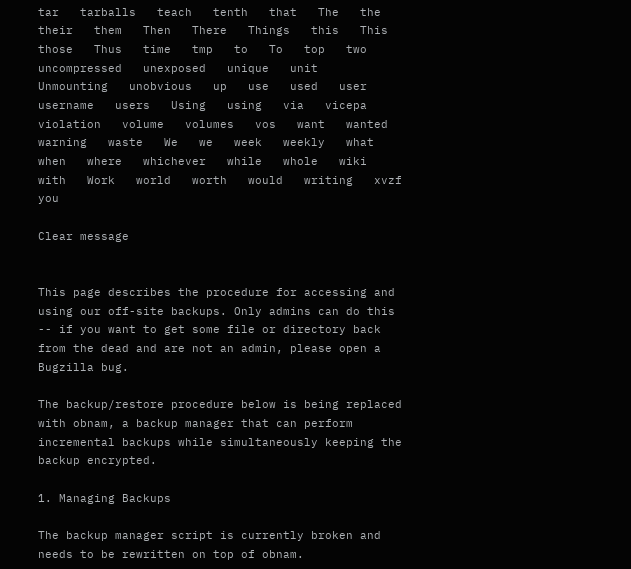tar   tarballs   teach   tenth   that   The   the   their   them   Then   There   Things   this   This   those   Thus   time   tmp   to   To   top   two   uncompressed   unexposed   unique   unit   Unmounting   unobvious   up   use   used   user   username   users   Using   using   via   vicepa   violation   volume   volumes   vos   want   wanted   warning   waste   We   we   week   weekly   what   when   where   whichever   while   whole   wiki   with   Work   world   worth   would   writing   xvzf   you

Clear message


This page describes the procedure for accessing and using our off-site backups. Only admins can do this -- if you want to get some file or directory back from the dead and are not an admin, please open a Bugzilla bug.

The backup/restore procedure below is being replaced with obnam, a backup manager that can perform incremental backups while simultaneously keeping the backup encrypted.

1. Managing Backups

The backup manager script is currently broken and needs to be rewritten on top of obnam.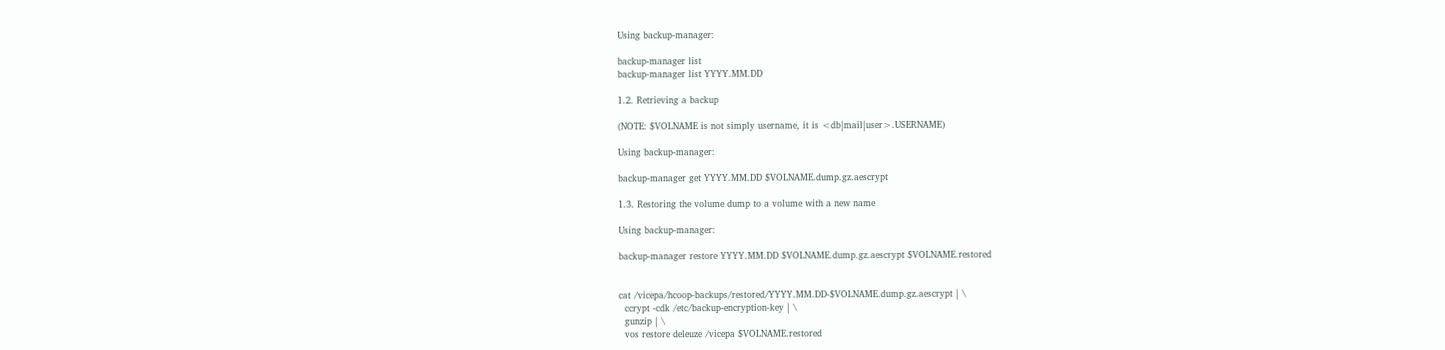Using backup-manager:

backup-manager list
backup-manager list YYYY.MM.DD

1.2. Retrieving a backup

(NOTE: $VOLNAME is not simply username, it is <db|mail|user>.USERNAME)

Using backup-manager:

backup-manager get YYYY.MM.DD $VOLNAME.dump.gz.aescrypt

1.3. Restoring the volume dump to a volume with a new name

Using backup-manager:

backup-manager restore YYYY.MM.DD $VOLNAME.dump.gz.aescrypt $VOLNAME.restored


cat /vicepa/hcoop-backups/restored/YYYY.MM.DD-$VOLNAME.dump.gz.aescrypt | \
  ccrypt -cdk /etc/backup-encryption-key | \
  gunzip | \
  vos restore deleuze /vicepa $VOLNAME.restored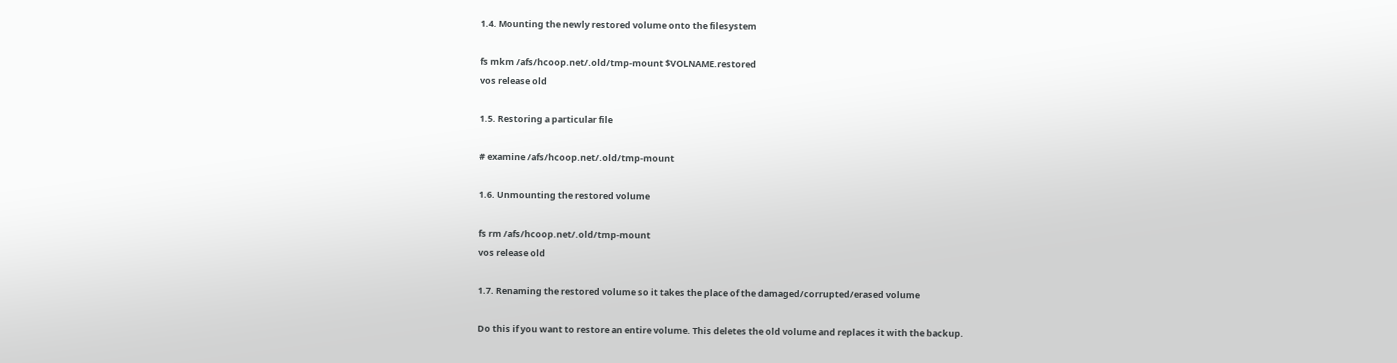1.4. Mounting the newly restored volume onto the filesystem

fs mkm /afs/hcoop.net/.old/tmp-mount $VOLNAME.restored
vos release old

1.5. Restoring a particular file

# examine /afs/hcoop.net/.old/tmp-mount

1.6. Unmounting the restored volume

fs rm /afs/hcoop.net/.old/tmp-mount
vos release old

1.7. Renaming the restored volume so it takes the place of the damaged/corrupted/erased volume

Do this if you want to restore an entire volume. This deletes the old volume and replaces it with the backup.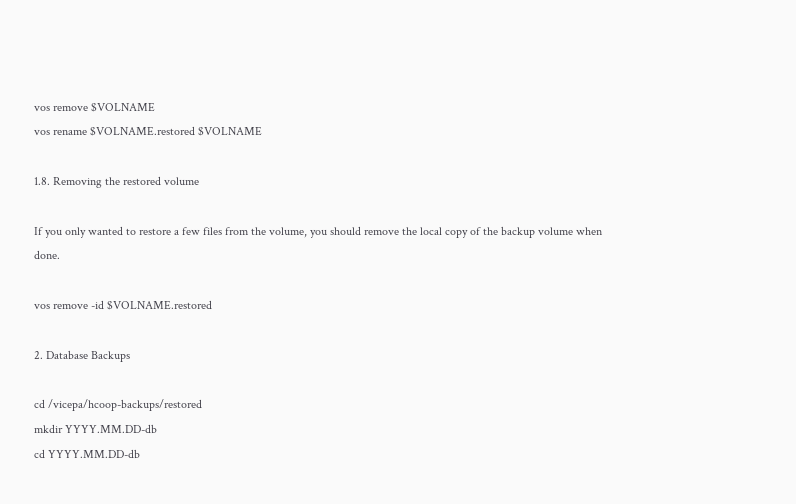vos remove $VOLNAME
vos rename $VOLNAME.restored $VOLNAME

1.8. Removing the restored volume

If you only wanted to restore a few files from the volume, you should remove the local copy of the backup volume when done.

vos remove -id $VOLNAME.restored

2. Database Backups

cd /vicepa/hcoop-backups/restored
mkdir YYYY.MM.DD-db
cd YYYY.MM.DD-db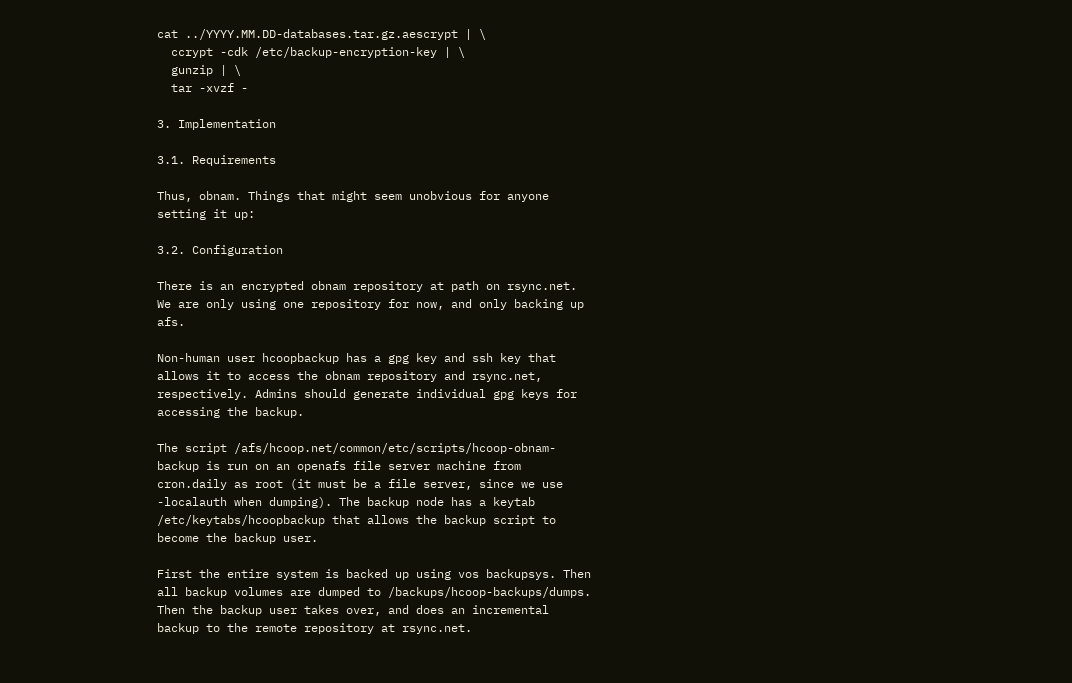cat ../YYYY.MM.DD-databases.tar.gz.aescrypt | \
  ccrypt -cdk /etc/backup-encryption-key | \
  gunzip | \
  tar -xvzf -

3. Implementation

3.1. Requirements

Thus, obnam. Things that might seem unobvious for anyone setting it up:

3.2. Configuration

There is an encrypted obnam repository at path on rsync.net. We are only using one repository for now, and only backing up afs.

Non-human user hcoopbackup has a gpg key and ssh key that allows it to access the obnam repository and rsync.net, respectively. Admins should generate individual gpg keys for accessing the backup.

The script /afs/hcoop.net/common/etc/scripts/hcoop-obnam-backup is run on an openafs file server machine from cron.daily as root (it must be a file server, since we use -localauth when dumping). The backup node has a keytab /etc/keytabs/hcoopbackup that allows the backup script to become the backup user.

First the entire system is backed up using vos backupsys. Then all backup volumes are dumped to /backups/hcoop-backups/dumps. Then the backup user takes over, and does an incremental backup to the remote repository at rsync.net.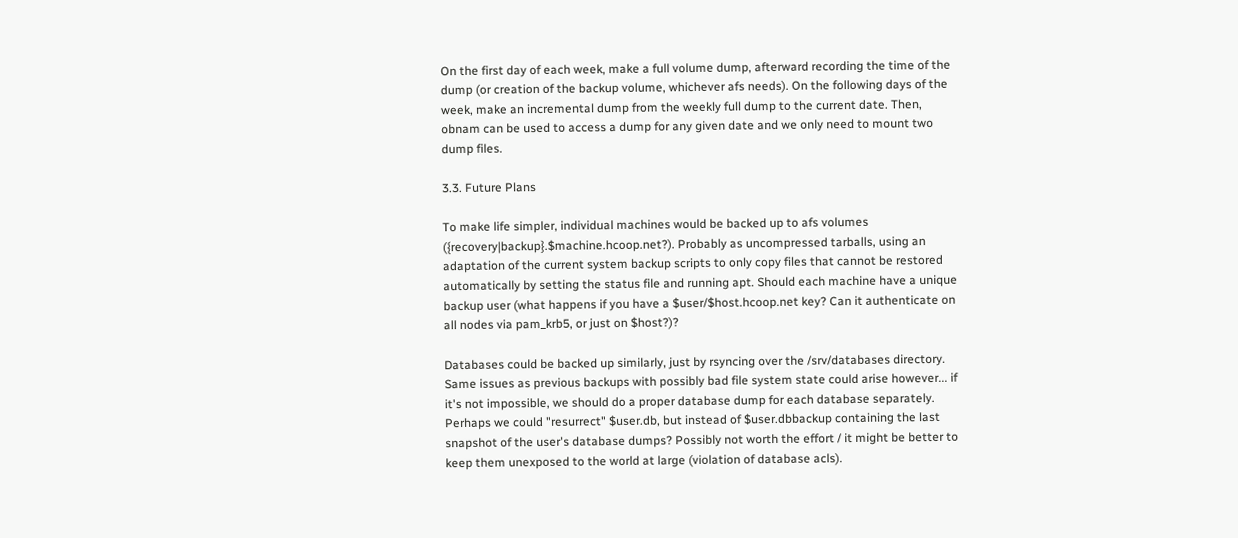On the first day of each week, make a full volume dump, afterward recording the time of the dump (or creation of the backup volume, whichever afs needs). On the following days of the week, make an incremental dump from the weekly full dump to the current date. Then, obnam can be used to access a dump for any given date and we only need to mount two dump files.

3.3. Future Plans

To make life simpler, individual machines would be backed up to afs volumes ({recovery|backup}.$machine.hcoop.net?). Probably as uncompressed tarballs, using an adaptation of the current system backup scripts to only copy files that cannot be restored automatically by setting the status file and running apt. Should each machine have a unique backup user (what happens if you have a $user/$host.hcoop.net key? Can it authenticate on all nodes via pam_krb5, or just on $host?)?

Databases could be backed up similarly, just by rsyncing over the /srv/databases directory. Same issues as previous backups with possibly bad file system state could arise however... if it's not impossible, we should do a proper database dump for each database separately. Perhaps we could "resurrect" $user.db, but instead of $user.dbbackup containing the last snapshot of the user's database dumps? Possibly not worth the effort / it might be better to keep them unexposed to the world at large (violation of database acls).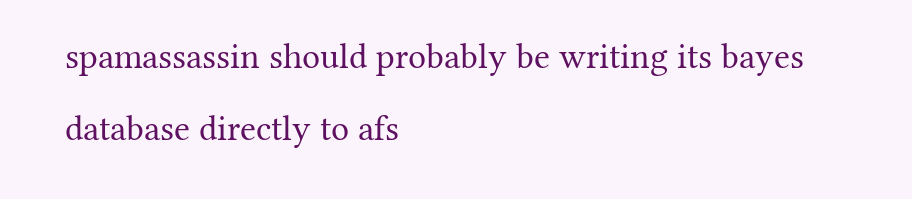spamassassin should probably be writing its bayes database directly to afs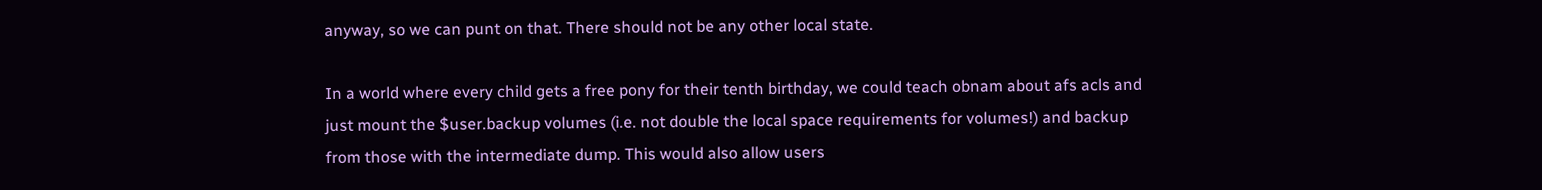anyway, so we can punt on that. There should not be any other local state.

In a world where every child gets a free pony for their tenth birthday, we could teach obnam about afs acls and just mount the $user.backup volumes (i.e. not double the local space requirements for volumes!) and backup from those with the intermediate dump. This would also allow users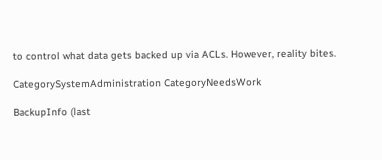to control what data gets backed up via ACLs. However, reality bites.

CategorySystemAdministration CategoryNeedsWork

BackupInfo (last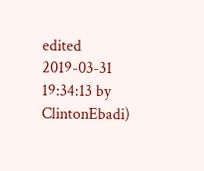edited 2019-03-31 19:34:13 by ClintonEbadi)